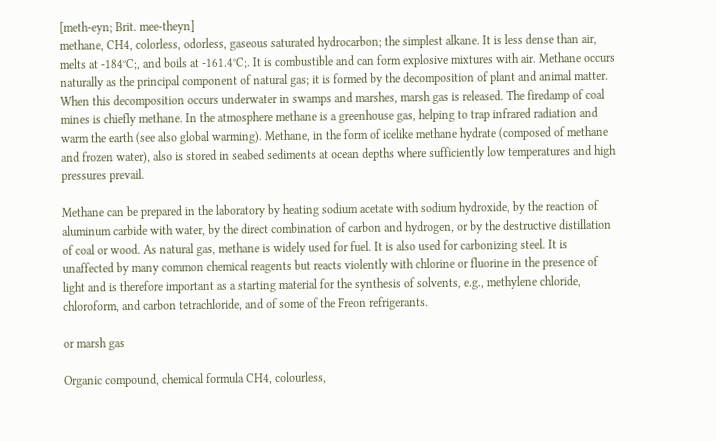[meth-eyn; Brit. mee-theyn]
methane, CH4, colorless, odorless, gaseous saturated hydrocarbon; the simplest alkane. It is less dense than air, melts at -184°C;, and boils at -161.4°C;. It is combustible and can form explosive mixtures with air. Methane occurs naturally as the principal component of natural gas; it is formed by the decomposition of plant and animal matter. When this decomposition occurs underwater in swamps and marshes, marsh gas is released. The firedamp of coal mines is chiefly methane. In the atmosphere methane is a greenhouse gas, helping to trap infrared radiation and warm the earth (see also global warming). Methane, in the form of icelike methane hydrate (composed of methane and frozen water), also is stored in seabed sediments at ocean depths where sufficiently low temperatures and high pressures prevail.

Methane can be prepared in the laboratory by heating sodium acetate with sodium hydroxide, by the reaction of aluminum carbide with water, by the direct combination of carbon and hydrogen, or by the destructive distillation of coal or wood. As natural gas, methane is widely used for fuel. It is also used for carbonizing steel. It is unaffected by many common chemical reagents but reacts violently with chlorine or fluorine in the presence of light and is therefore important as a starting material for the synthesis of solvents, e.g., methylene chloride, chloroform, and carbon tetrachloride, and of some of the Freon refrigerants.

or marsh gas

Organic compound, chemical formula CH4, colourless,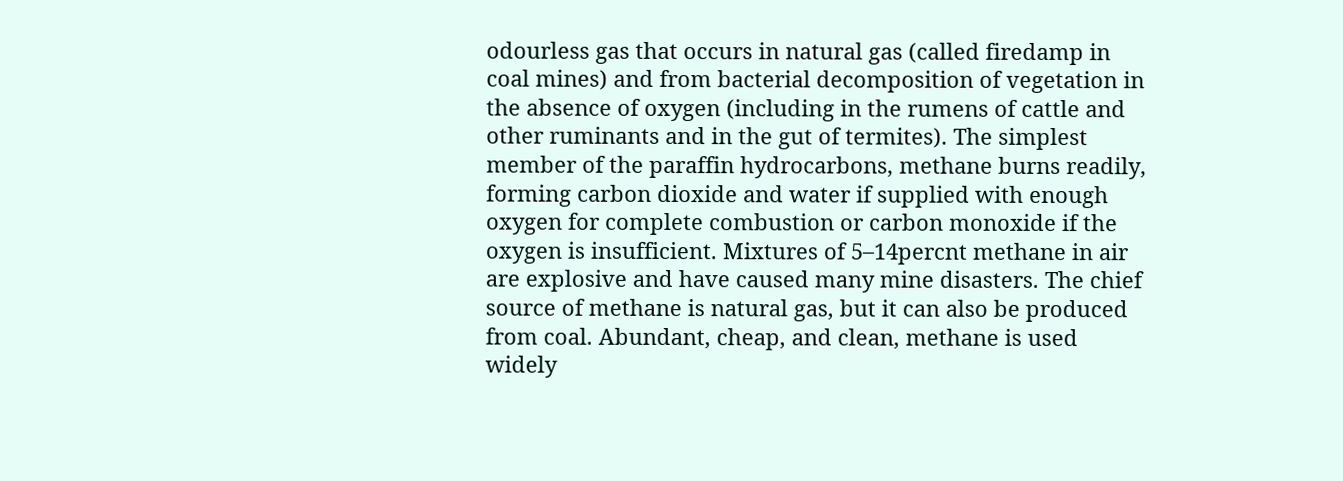odourless gas that occurs in natural gas (called firedamp in coal mines) and from bacterial decomposition of vegetation in the absence of oxygen (including in the rumens of cattle and other ruminants and in the gut of termites). The simplest member of the paraffin hydrocarbons, methane burns readily, forming carbon dioxide and water if supplied with enough oxygen for complete combustion or carbon monoxide if the oxygen is insufficient. Mixtures of 5–14percnt methane in air are explosive and have caused many mine disasters. The chief source of methane is natural gas, but it can also be produced from coal. Abundant, cheap, and clean, methane is used widely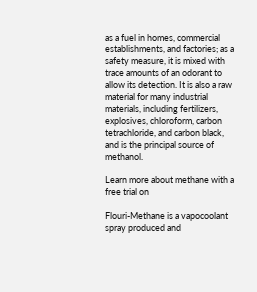as a fuel in homes, commercial establishments, and factories; as a safety measure, it is mixed with trace amounts of an odorant to allow its detection. It is also a raw material for many industrial materials, including fertilizers, explosives, chloroform, carbon tetrachloride, and carbon black, and is the principal source of methanol.

Learn more about methane with a free trial on

Flouri-Methane is a vapocoolant spray produced and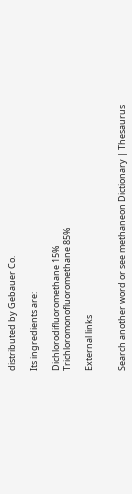distributed by Gebauer Co.

Its ingredients are:

Dichlorodifluoromethane 15%
Trichloromonofluoromethane 85%

External links


Search another word or see methaneon Dictionary | Thesaurus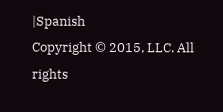|Spanish
Copyright © 2015, LLC. All rights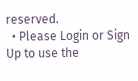reserved.
  • Please Login or Sign Up to use the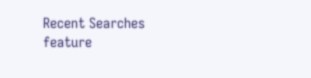Recent Searches feature